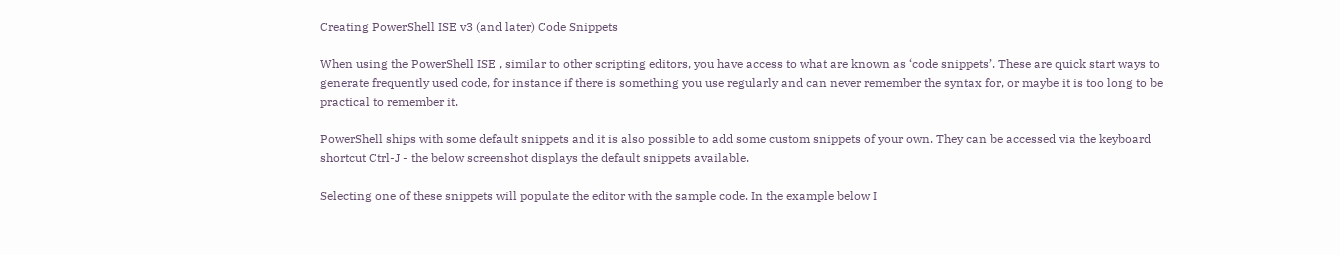Creating PowerShell ISE v3 (and later) Code Snippets

When using the PowerShell ISE , similar to other scripting editors, you have access to what are known as ‘code snippets’. These are quick start ways to generate frequently used code, for instance if there is something you use regularly and can never remember the syntax for, or maybe it is too long to be practical to remember it.

PowerShell ships with some default snippets and it is also possible to add some custom snippets of your own. They can be accessed via the keyboard shortcut Ctrl-J - the below screenshot displays the default snippets available.

Selecting one of these snippets will populate the editor with the sample code. In the example below I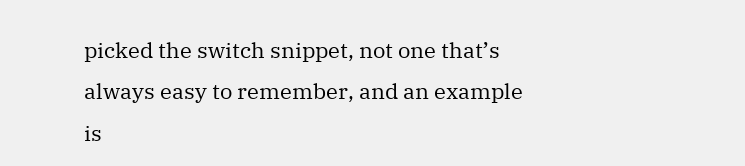picked the switch snippet, not one that’s always easy to remember, and an example is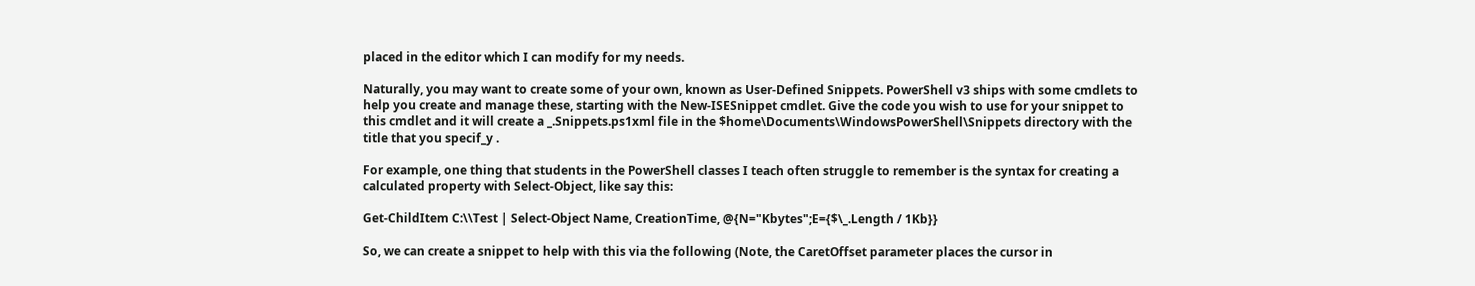placed in the editor which I can modify for my needs.

Naturally, you may want to create some of your own, known as User-Defined Snippets. PowerShell v3 ships with some cmdlets to help you create and manage these, starting with the New-ISESnippet cmdlet. Give the code you wish to use for your snippet to this cmdlet and it will create a _.Snippets.ps1xml file in the $home\Documents\WindowsPowerShell\Snippets directory with the title that you specif_y .

For example, one thing that students in the PowerShell classes I teach often struggle to remember is the syntax for creating a calculated property with Select-Object, like say this:

Get-ChildItem C:\\Test | Select-Object Name, CreationTime, @{N="Kbytes";E={$\_.Length / 1Kb}}

So, we can create a snippet to help with this via the following (Note, the CaretOffset parameter places the cursor in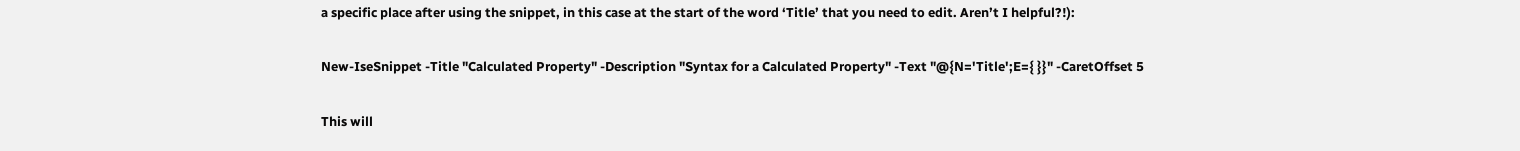a specific place after using the snippet, in this case at the start of the word ‘Title’ that you need to edit. Aren’t I helpful?!):

New-IseSnippet -Title "Calculated Property" -Description "Syntax for a Calculated Property" -Text "@{N='Title';E={ }}" -CaretOffset 5

This will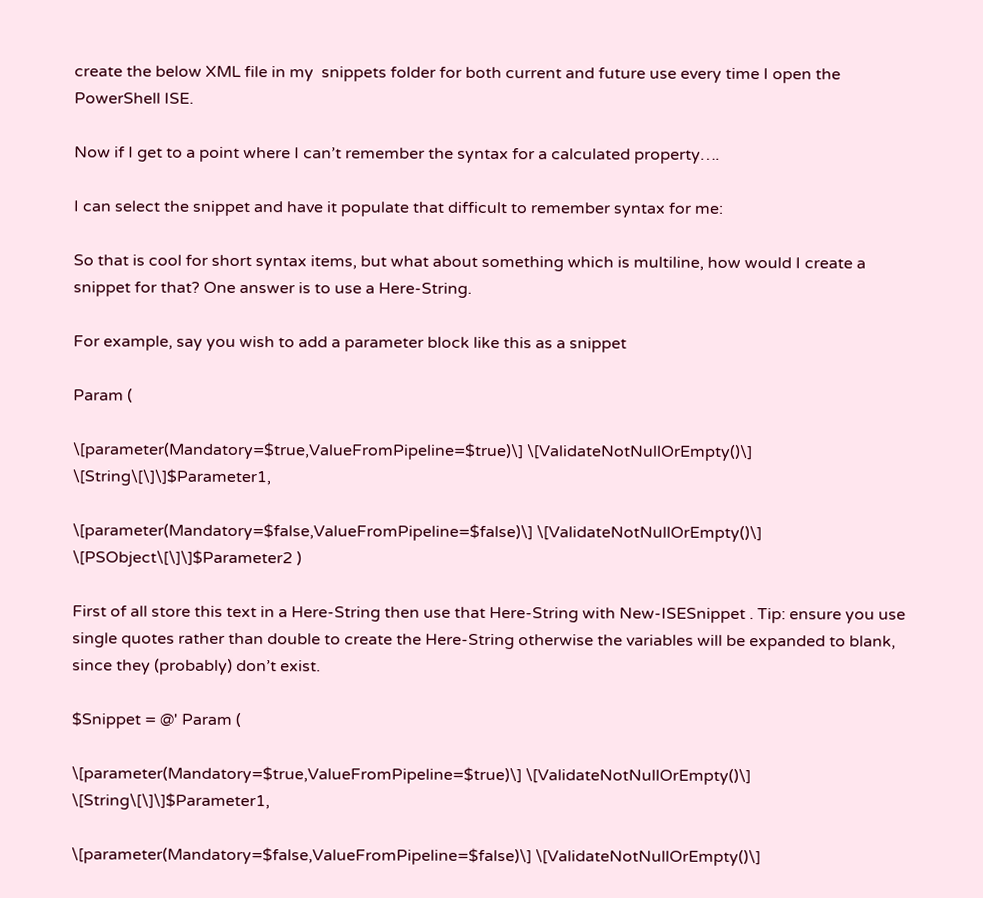create the below XML file in my  snippets folder for both current and future use every time I open the PowerShell ISE.

Now if I get to a point where I can’t remember the syntax for a calculated property….

I can select the snippet and have it populate that difficult to remember syntax for me:

So that is cool for short syntax items, but what about something which is multiline, how would I create a snippet for that? One answer is to use a Here-String.

For example, say you wish to add a parameter block like this as a snippet

Param (

\[parameter(Mandatory=$true,ValueFromPipeline=$true)\] \[ValidateNotNullOrEmpty()\] \[String\[\]\]$Parameter1,

\[parameter(Mandatory=$false,ValueFromPipeline=$false)\] \[ValidateNotNullOrEmpty()\] \[PSObject\[\]\]$Parameter2 )

First of all store this text in a Here-String then use that Here-String with New-ISESnippet . Tip: ensure you use single quotes rather than double to create the Here-String otherwise the variables will be expanded to blank, since they (probably) don’t exist.

$Snippet = @' Param (

\[parameter(Mandatory=$true,ValueFromPipeline=$true)\] \[ValidateNotNullOrEmpty()\] \[String\[\]\]$Parameter1,

\[parameter(Mandatory=$false,ValueFromPipeline=$false)\] \[ValidateNotNullOrEmpty()\]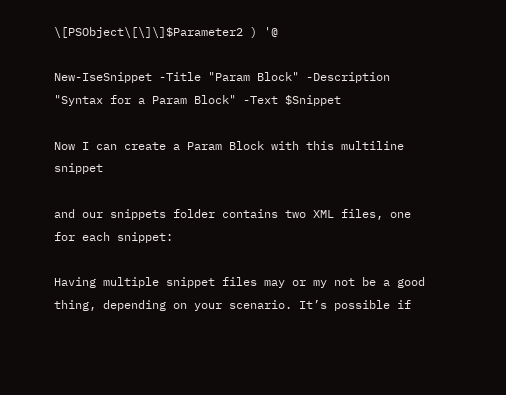\[PSObject\[\]\]$Parameter2 ) '@

New-IseSnippet -Title "Param Block" -Description "Syntax for a Param Block" -Text $Snippet

Now I can create a Param Block with this multiline snippet

and our snippets folder contains two XML files, one for each snippet:

Having multiple snippet files may or my not be a good thing, depending on your scenario. It’s possible if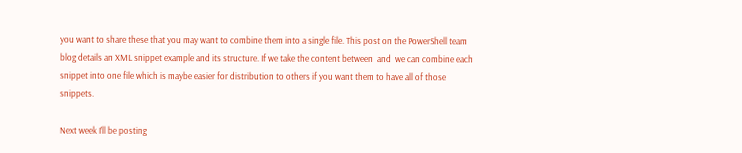you want to share these that you may want to combine them into a single file. This post on the PowerShell team blog details an XML snippet example and its structure. If we take the content between  and  we can combine each snippet into one file which is maybe easier for distribution to others if you want them to have all of those snippets.

Next week I’ll be posting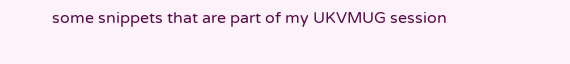some snippets that are part of my UKVMUG session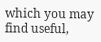which you may find useful,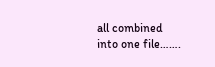all combined into one file…….